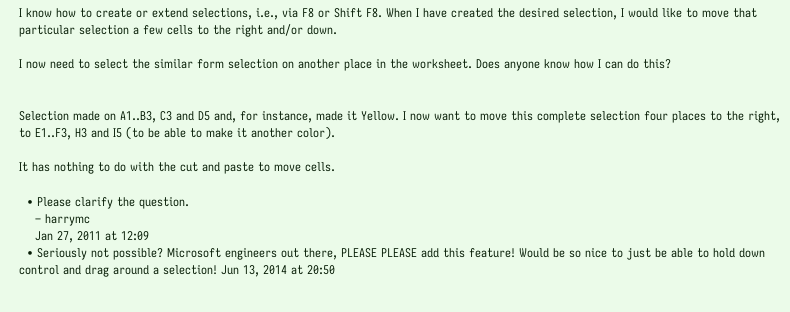I know how to create or extend selections, i.e., via F8 or Shift F8. When I have created the desired selection, I would like to move that particular selection a few cells to the right and/or down.

I now need to select the similar form selection on another place in the worksheet. Does anyone know how I can do this?


Selection made on A1..B3, C3 and D5 and, for instance, made it Yellow. I now want to move this complete selection four places to the right, to E1..F3, H3 and I5 (to be able to make it another color).

It has nothing to do with the cut and paste to move cells.

  • Please clarify the question.
    – harrymc
    Jan 27, 2011 at 12:09
  • Seriously not possible? Microsoft engineers out there, PLEASE PLEASE add this feature! Would be so nice to just be able to hold down control and drag around a selection! Jun 13, 2014 at 20:50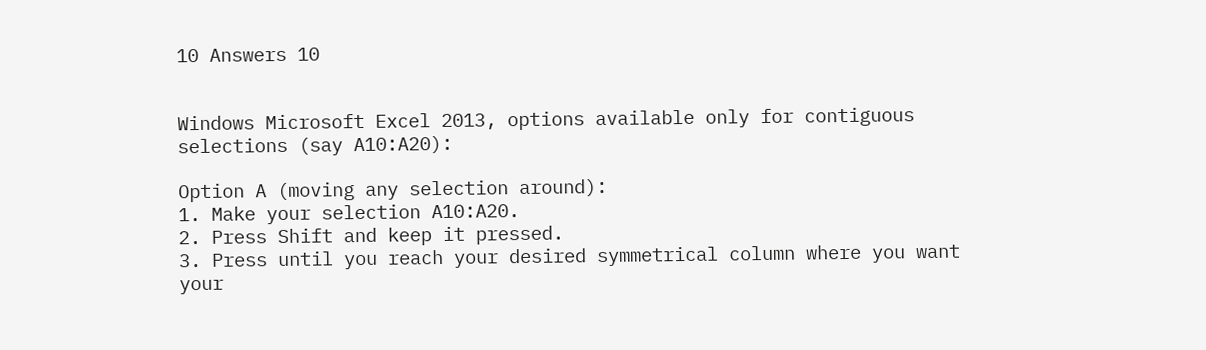10 Answers 10


Windows Microsoft Excel 2013, options available only for contiguous selections (say A10:A20):

Option A (moving any selection around):
1. Make your selection A10:A20.
2. Press Shift and keep it pressed.
3. Press until you reach your desired symmetrical column where you want your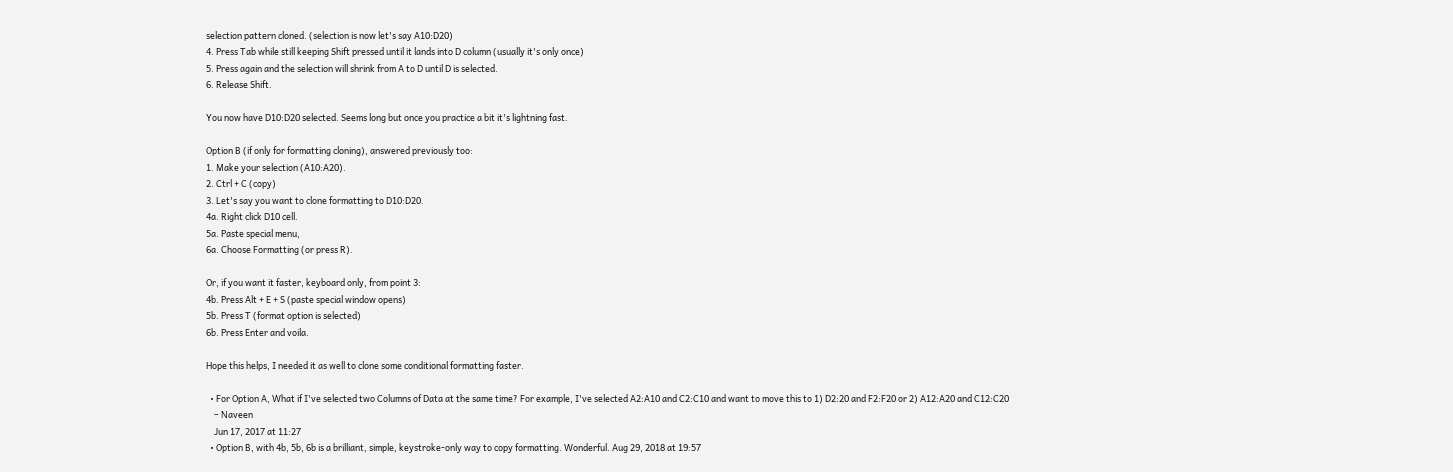selection pattern cloned. (selection is now let's say A10:D20)
4. Press Tab while still keeping Shift pressed until it lands into D column (usually it's only once)
5. Press again and the selection will shrink from A to D until D is selected.
6. Release Shift.

You now have D10:D20 selected. Seems long but once you practice a bit it's lightning fast.

Option B (if only for formatting cloning), answered previously too:
1. Make your selection (A10:A20).
2. Ctrl + C (copy)
3. Let's say you want to clone formatting to D10:D20.
4a. Right click D10 cell.
5a. Paste special menu,
6a. Choose Formatting (or press R).

Or, if you want it faster, keyboard only, from point 3:
4b. Press Alt + E + S (paste special window opens)
5b. Press T (format option is selected)
6b. Press Enter and voila.

Hope this helps, I needed it as well to clone some conditional formatting faster.

  • For Option A, What if I've selected two Columns of Data at the same time? For example, I've selected A2:A10 and C2:C10 and want to move this to 1) D2:20 and F2:F20 or 2) A12:A20 and C12:C20
    – Naveen
    Jun 17, 2017 at 11:27
  • Option B, with 4b, 5b, 6b is a brilliant, simple, keystroke-only way to copy formatting. Wonderful. Aug 29, 2018 at 19:57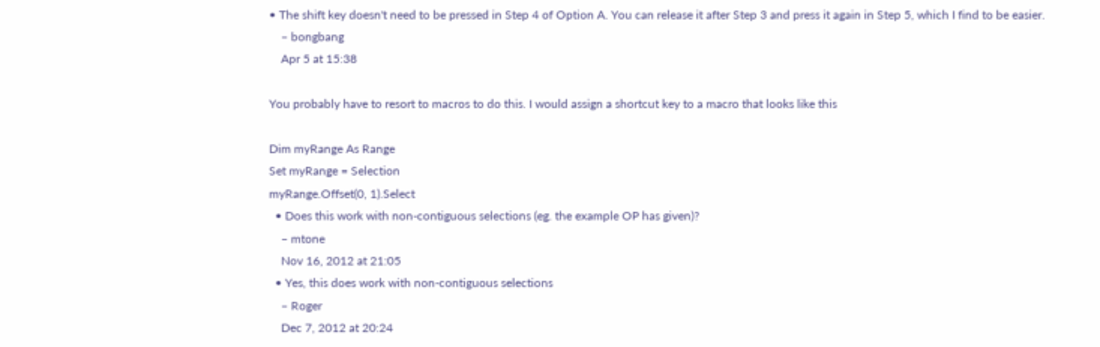• The shift key doesn't need to be pressed in Step 4 of Option A. You can release it after Step 3 and press it again in Step 5, which I find to be easier.
    – bongbang
    Apr 5 at 15:38

You probably have to resort to macros to do this. I would assign a shortcut key to a macro that looks like this

Dim myRange As Range
Set myRange = Selection
myRange.Offset(0, 1).Select
  • Does this work with non-contiguous selections (eg. the example OP has given)?
    – mtone
    Nov 16, 2012 at 21:05
  • Yes, this does work with non-contiguous selections
    – Roger
    Dec 7, 2012 at 20:24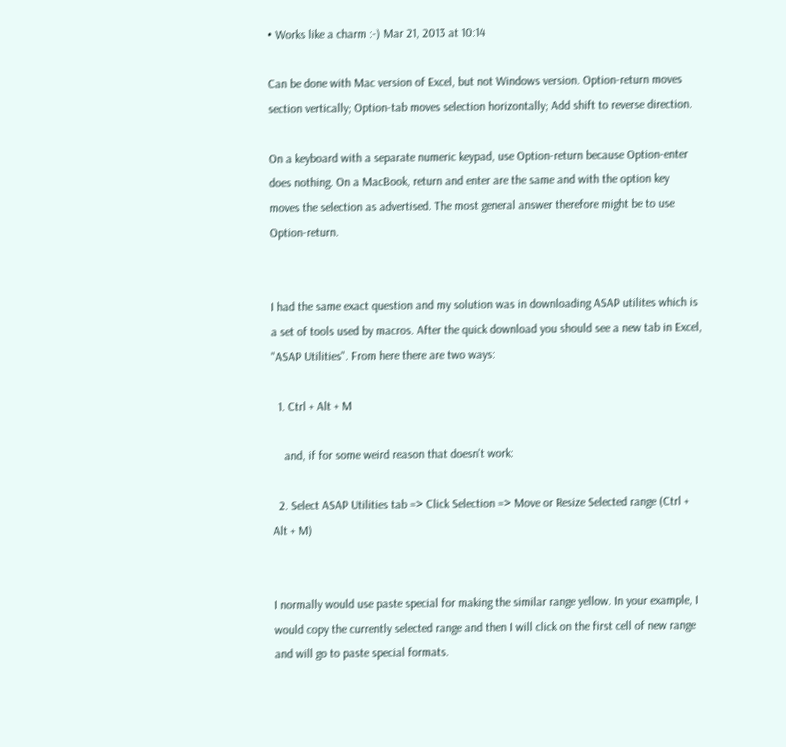• Works like a charm :-) Mar 21, 2013 at 10:14

Can be done with Mac version of Excel, but not Windows version. Option-return moves section vertically; Option-tab moves selection horizontally; Add shift to reverse direction.

On a keyboard with a separate numeric keypad, use Option-return because Option-enter does nothing. On a MacBook, return and enter are the same and with the option key moves the selection as advertised. The most general answer therefore might be to use Option-return.


I had the same exact question and my solution was in downloading ASAP utilites which is a set of tools used by macros. After the quick download you should see a new tab in Excel, "ASAP Utilities". From here there are two ways:

  1. Ctrl + Alt + M

    and, if for some weird reason that doesn't work:

  2. Select ASAP Utilities tab => Click Selection => Move or Resize Selected range (Ctrl + Alt + M)


I normally would use paste special for making the similar range yellow. In your example, I would copy the currently selected range and then I will click on the first cell of new range and will go to paste special formats.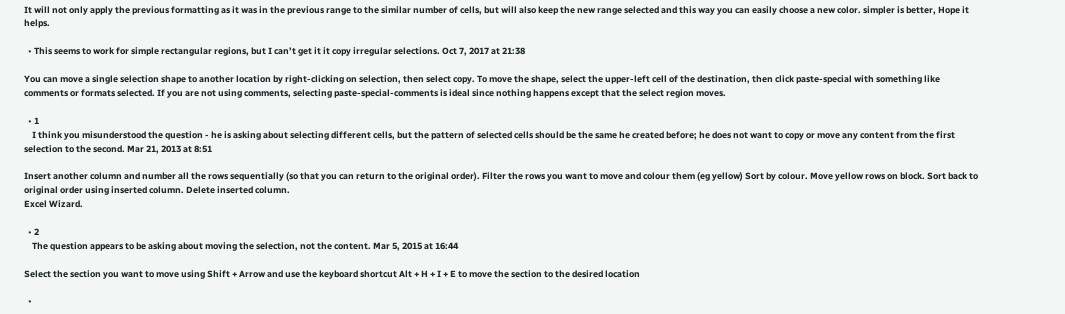It will not only apply the previous formatting as it was in the previous range to the similar number of cells, but will also keep the new range selected and this way you can easily choose a new color. simpler is better, Hope it helps.

  • This seems to work for simple rectangular regions, but I can’t get it it copy irregular selections. Oct 7, 2017 at 21:38

You can move a single selection shape to another location by right-clicking on selection, then select copy. To move the shape, select the upper-left cell of the destination, then click paste-special with something like comments or formats selected. If you are not using comments, selecting paste-special-comments is ideal since nothing happens except that the select region moves.

  • 1
    I think you misunderstood the question - he is asking about selecting different cells, but the pattern of selected cells should be the same he created before; he does not want to copy or move any content from the first selection to the second. Mar 21, 2013 at 8:51

Insert another column and number all the rows sequentially (so that you can return to the original order). Filter the rows you want to move and colour them (eg yellow) Sort by colour. Move yellow rows on block. Sort back to original order using inserted column. Delete inserted column.
Excel Wizard.

  • 2
    The question appears to be asking about moving the selection, not the content. Mar 5, 2015 at 16:44

Select the section you want to move using Shift + Arrow and use the keyboard shortcut Alt + H + I + E to move the section to the desired location

  •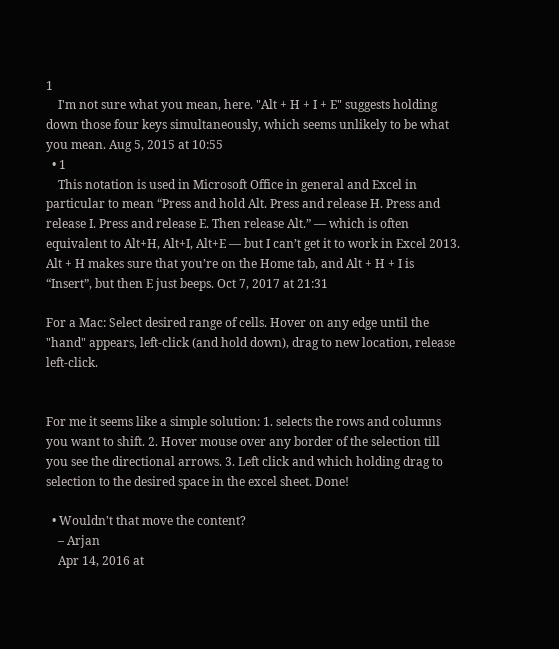1
    I'm not sure what you mean, here. "Alt + H + I + E" suggests holding down those four keys simultaneously, which seems unlikely to be what you mean. Aug 5, 2015 at 10:55
  • 1
    This notation is used in Microsoft Office in general and Excel in particular to mean “Press and hold Alt. Press and release H. Press and release I. Press and release E. Then release Alt.” — which is often equivalent to Alt+H, Alt+I, Alt+E — but I can’t get it to work in Excel 2013.   Alt + H makes sure that you’re on the Home tab, and Alt + H + I is “Insert”, but then E just beeps. Oct 7, 2017 at 21:31

For a Mac: Select desired range of cells. Hover on any edge until the "hand" appears, left-click (and hold down), drag to new location, release left-click.


For me it seems like a simple solution: 1. selects the rows and columns you want to shift. 2. Hover mouse over any border of the selection till you see the directional arrows. 3. Left click and which holding drag to selection to the desired space in the excel sheet. Done!

  • Wouldn't that move the content?
    – Arjan
    Apr 14, 2016 at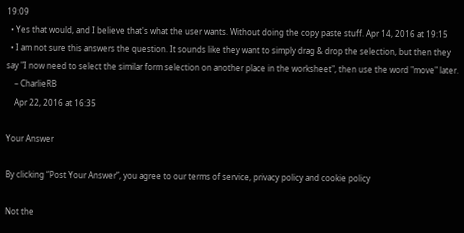19:09
  • Yes that would, and I believe that's what the user wants. Without doing the copy paste stuff. Apr 14, 2016 at 19:15
  • I am not sure this answers the question. It sounds like they want to simply drag & drop the selection, but then they say "I now need to select the similar form selection on another place in the worksheet", then use the word "move" later.
    – CharlieRB
    Apr 22, 2016 at 16:35

Your Answer

By clicking “Post Your Answer”, you agree to our terms of service, privacy policy and cookie policy

Not the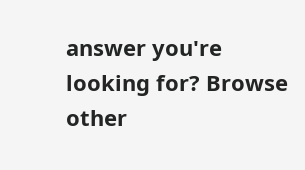answer you're looking for? Browse other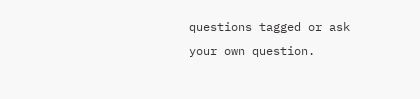questions tagged or ask your own question.